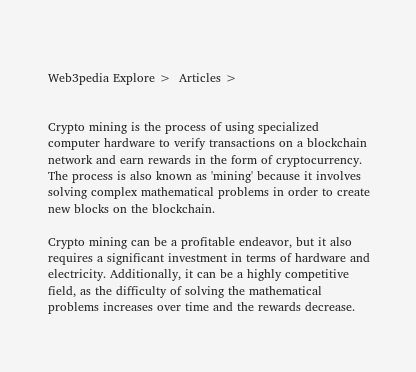Web3pedia Explore >  Articles >


Crypto mining is the process of using specialized computer hardware to verify transactions on a blockchain network and earn rewards in the form of cryptocurrency. The process is also known as 'mining' because it involves solving complex mathematical problems in order to create new blocks on the blockchain.

Crypto mining can be a profitable endeavor, but it also requires a significant investment in terms of hardware and electricity. Additionally, it can be a highly competitive field, as the difficulty of solving the mathematical problems increases over time and the rewards decrease.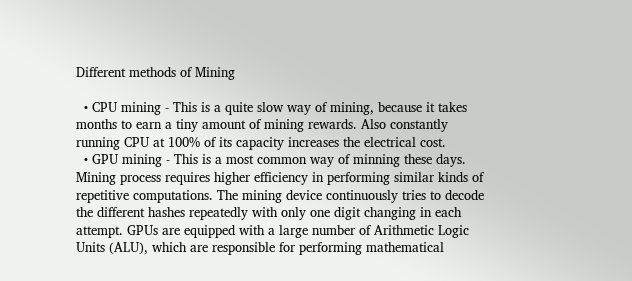Different methods of Mining

  • CPU mining - This is a quite slow way of mining, because it takes months to earn a tiny amount of mining rewards. Also constantly running CPU at 100% of its capacity increases the electrical cost.
  • GPU mining - This is a most common way of minning these days. Mining process requires higher efficiency in performing similar kinds of repetitive computations. The mining device continuously tries to decode the different hashes repeatedly with only one digit changing in each attempt. GPUs are equipped with a large number of Arithmetic Logic Units (ALU), which are responsible for performing mathematical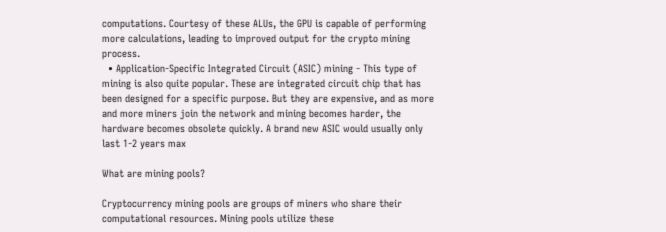computations. Courtesy of these ALUs, the GPU is capable of performing more calculations, leading to improved output for the crypto mining process.
  • Application-Specific Integrated Circuit (ASIC) mining - This type of mining is also quite popular. These are integrated circuit chip that has been designed for a specific purpose. But they are expensive, and as more and more miners join the network and mining becomes harder, the hardware becomes obsolete quickly. A brand new ASIC would usually only last 1-2 years max

What are mining pools?

Cryptocurrency mining pools are groups of miners who share their computational resources. Mining pools utilize these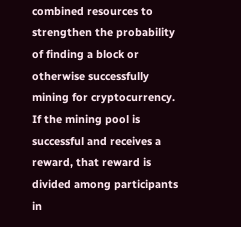combined resources to strengthen the probability of finding a block or otherwise successfully mining for cryptocurrency. If the mining pool is successful and receives a reward, that reward is divided among participants in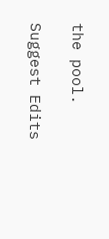the pool.

Suggest Edits